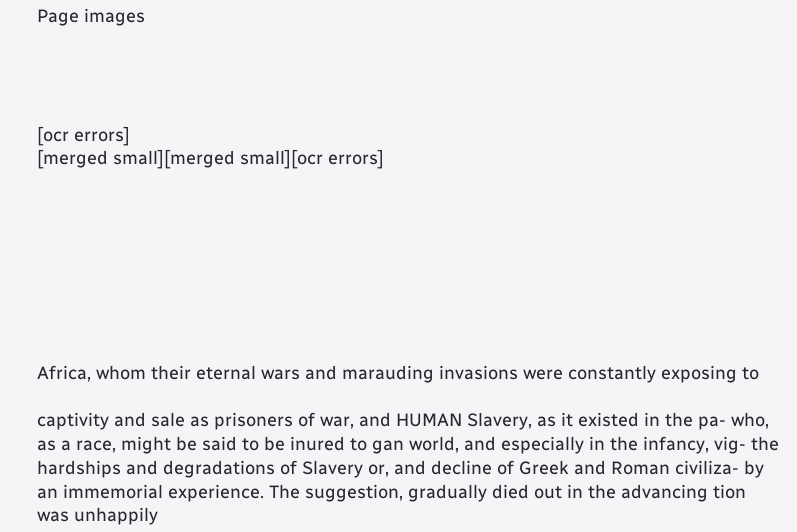Page images




[ocr errors]
[merged small][merged small][ocr errors]








Africa, whom their eternal wars and marauding invasions were constantly exposing to

captivity and sale as prisoners of war, and HUMAN Slavery, as it existed in the pa- who, as a race, might be said to be inured to gan world, and especially in the infancy, vig- the hardships and degradations of Slavery or, and decline of Greek and Roman civiliza- by an immemorial experience. The suggestion, gradually died out in the advancing tion was unhappily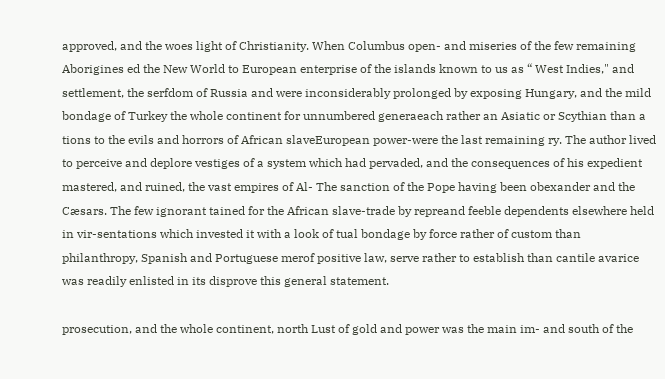approved, and the woes light of Christianity. When Columbus open- and miseries of the few remaining Aborigines ed the New World to European enterprise of the islands known to us as “ West Indies," and settlement, the serfdom of Russia and were inconsiderably prolonged by exposing Hungary, and the mild bondage of Turkey the whole continent for unnumbered generaeach rather an Asiatic or Scythian than a tions to the evils and horrors of African slaveEuropean power-were the last remaining ry. The author lived to perceive and deplore vestiges of a system which had pervaded, and the consequences of his expedient mastered, and ruined, the vast empires of Al- The sanction of the Pope having been obexander and the Cæsars. The few ignorant tained for the African slave-trade by repreand feeble dependents elsewhere held in vir-sentations which invested it with a look of tual bondage by force rather of custom than philanthropy, Spanish and Portuguese merof positive law, serve rather to establish than cantile avarice was readily enlisted in its disprove this general statement.

prosecution, and the whole continent, north Lust of gold and power was the main im- and south of the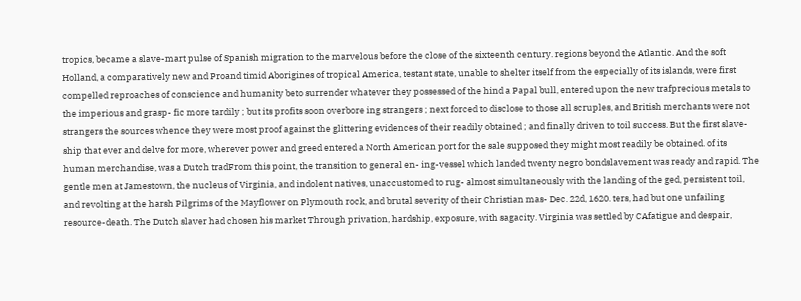tropics, became a slave-mart pulse of Spanish migration to the marvelous before the close of the sixteenth century. regions beyond the Atlantic. And the soft Holland, a comparatively new and Proand timid Aborigines of tropical America, testant state, unable to shelter itself from the especially of its islands, were first compelled reproaches of conscience and humanity beto surrender whatever they possessed of the hind a Papal bull, entered upon the new trafprecious metals to the imperious and grasp- fic more tardily ; but its profits soon overbore ing strangers ; next forced to disclose to those all scruples, and British merchants were not strangers the sources whence they were most proof against the glittering evidences of their readily obtained ; and finally driven to toil success. But the first slave-ship that ever and delve for more, wherever power and greed entered a North American port for the sale supposed they might most readily be obtained. of its human merchandise, was a Dutch tradFrom this point, the transition to general en- ing-vessel which landed twenty negro bondslavement was ready and rapid. The gentle men at Jamestown, the nucleus of Virginia, and indolent natives, unaccustomed to rug- almost simultaneously with the landing of the ged, persistent toil, and revolting at the harsh Pilgrims of the Mayflower on Plymouth rock, and brutal severity of their Christian mas- Dec. 22d, 1620. ters, had but one unfailing resource-death. The Dutch slaver had chosen his market Through privation, hardship, exposure, with sagacity. Virginia was settled by CAfatigue and despair,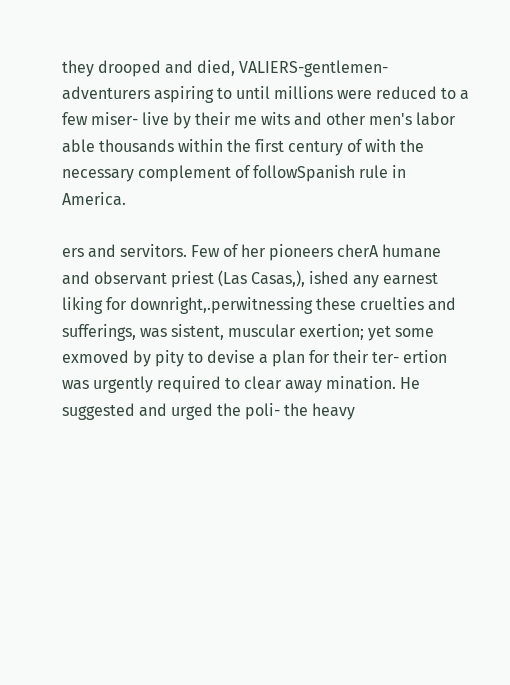they drooped and died, VALIERS-gentlemen-adventurers aspiring to until millions were reduced to a few miser- live by their me wits and other men's labor able thousands within the first century of with the necessary complement of followSpanish rule in America.

ers and servitors. Few of her pioneers cherA humane and observant priest (Las Casas,), ished any earnest liking for downright,.perwitnessing these cruelties and sufferings, was sistent, muscular exertion; yet some exmoved by pity to devise a plan for their ter- ertion was urgently required to clear away mination. He suggested and urged the poli- the heavy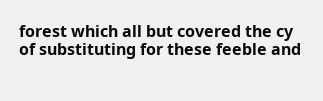forest which all but covered the cy of substituting for these feeble and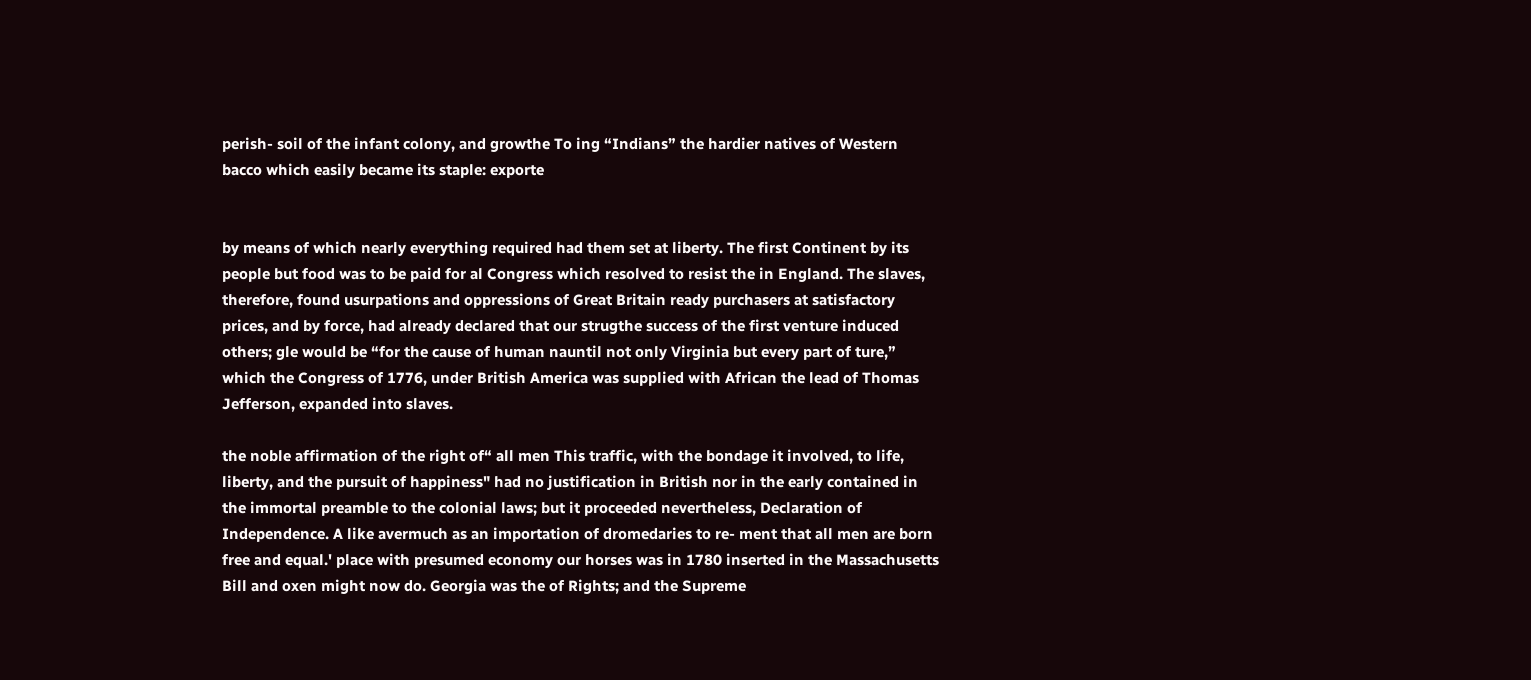perish- soil of the infant colony, and growthe To ing “Indians” the hardier natives of Western bacco which easily became its staple: exporte


by means of which nearly everything required had them set at liberty. The first Continent by its people but food was to be paid for al Congress which resolved to resist the in England. The slaves, therefore, found usurpations and oppressions of Great Britain ready purchasers at satisfactory prices, and by force, had already declared that our strugthe success of the first venture induced others; gle would be “for the cause of human nauntil not only Virginia but every part of ture,” which the Congress of 1776, under British America was supplied with African the lead of Thomas Jefferson, expanded into slaves.

the noble affirmation of the right of“ all men This traffic, with the bondage it involved, to life, liberty, and the pursuit of happiness" had no justification in British nor in the early contained in the immortal preamble to the colonial laws; but it proceeded nevertheless, Declaration of Independence. A like avermuch as an importation of dromedaries to re- ment that all men are born free and equal.' place with presumed economy our horses was in 1780 inserted in the Massachusetts Bill and oxen might now do. Georgia was the of Rights; and the Supreme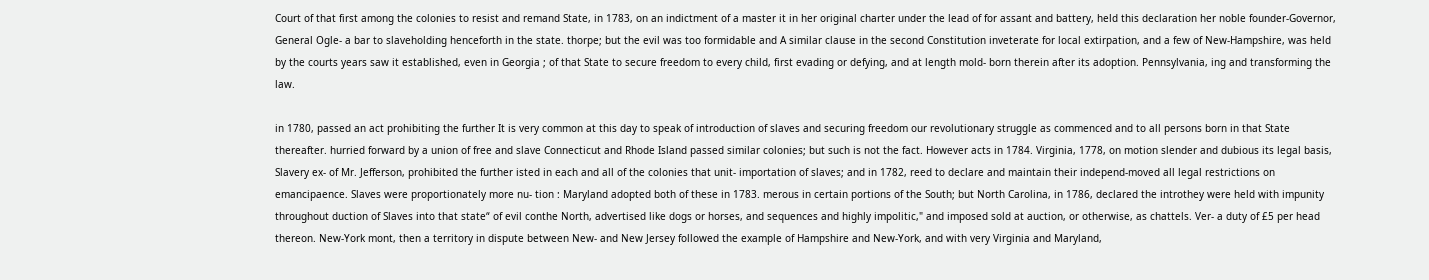Court of that first among the colonies to resist and remand State, in 1783, on an indictment of a master it in her original charter under the lead of for assant and battery, held this declaration her noble founder-Governor, General Ogle- a bar to slaveholding henceforth in the state. thorpe; but the evil was too formidable and A similar clause in the second Constitution inveterate for local extirpation, and a few of New-Hampshire, was held by the courts years saw it established, even in Georgia ; of that State to secure freedom to every child, first evading or defying, and at length mold- born therein after its adoption. Pennsylvania, ing and transforming the law.

in 1780, passed an act prohibiting the further It is very common at this day to speak of introduction of slaves and securing freedom our revolutionary struggle as commenced and to all persons born in that State thereafter. hurried forward by a union of free and slave Connecticut and Rhode Island passed similar colonies; but such is not the fact. However acts in 1784. Virginia, 1778, on motion slender and dubious its legal basis, Slavery ex- of Mr. Jefferson, prohibited the further isted in each and all of the colonies that unit- importation of slaves; and in 1782, reed to declare and maintain their independ-moved all legal restrictions on emancipaence. Slaves were proportionately more nu- tion : Maryland adopted both of these in 1783. merous in certain portions of the South; but North Carolina, in 1786, declared the introthey were held with impunity throughout duction of Slaves into that state“ of evil conthe North, advertised like dogs or horses, and sequences and highly impolitic," and imposed sold at auction, or otherwise, as chattels. Ver- a duty of £5 per head thereon. New-York mont, then a territory in dispute between New- and New Jersey followed the example of Hampshire and New-York, and with very Virginia and Maryland,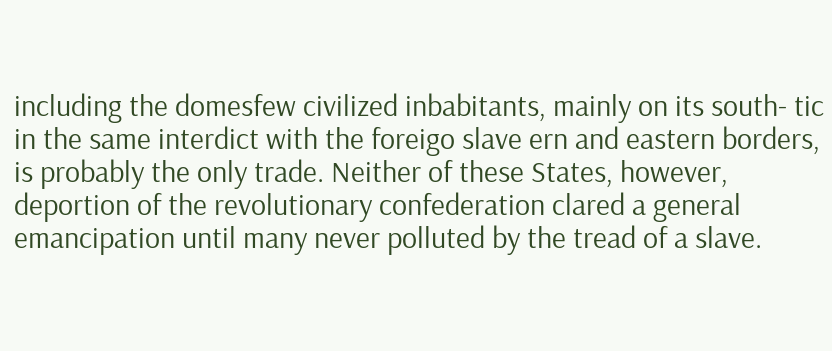including the domesfew civilized inbabitants, mainly on its south- tic in the same interdict with the foreigo slave ern and eastern borders, is probably the only trade. Neither of these States, however, deportion of the revolutionary confederation clared a general emancipation until many never polluted by the tread of a slave.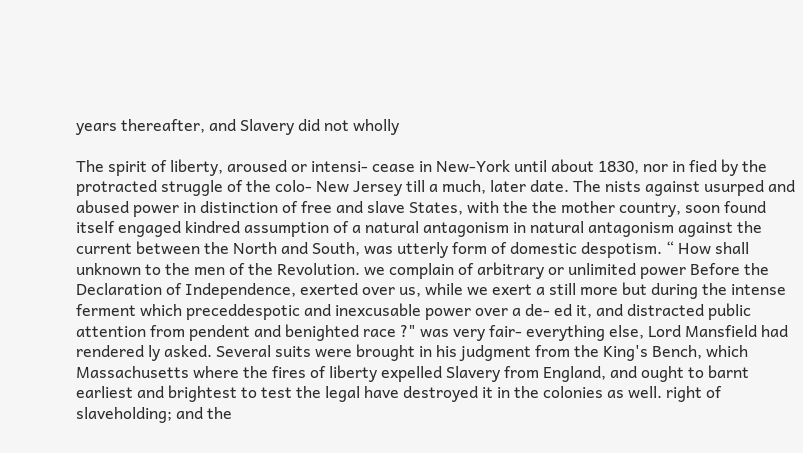years thereafter, and Slavery did not wholly

The spirit of liberty, aroused or intensi- cease in New-York until about 1830, nor in fied by the protracted struggle of the colo- New Jersey till a much, later date. The nists against usurped and abused power in distinction of free and slave States, with the the mother country, soon found itself engaged kindred assumption of a natural antagonism in natural antagonism against the current between the North and South, was utterly form of domestic despotism. “ How shall unknown to the men of the Revolution. we complain of arbitrary or unlimited power Before the Declaration of Independence, exerted over us, while we exert a still more but during the intense ferment which preceddespotic and inexcusable power over a de- ed it, and distracted public attention from pendent and benighted race ?" was very fair- everything else, Lord Mansfield had rendered ly asked. Several suits were brought in his judgment from the King's Bench, which Massachusetts where the fires of liberty expelled Slavery from England, and ought to barnt earliest and brightest to test the legal have destroyed it in the colonies as well. right of slaveholding; and the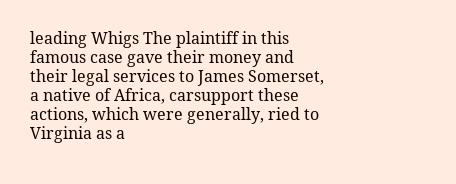leading Whigs The plaintiff in this famous case gave their money and their legal services to James Somerset, a native of Africa, carsupport these actions, which were generally, ried to Virginia as a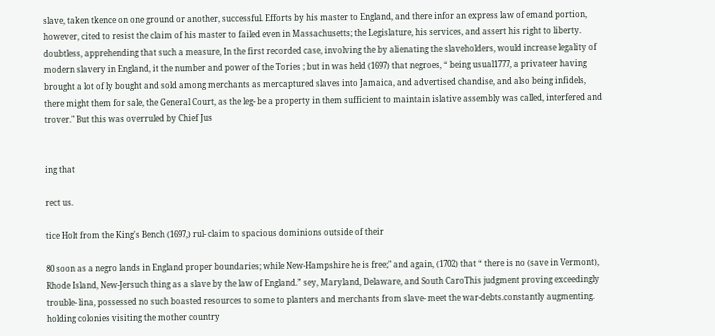slave, taken tkence on one ground or another, successful. Efforts by his master to England, and there infor an express law of emand portion, however, cited to resist the claim of his master to failed even in Massachusetts; the Legislature, his services, and assert his right to liberty. doubtless, apprehending that such a measure, In the first recorded case, involving the by alienating the slaveholders, would increase legality of modern slavery in England, it the number and power of the Tories ; but in was held (1697) that negroes, “ being usual1777, a privateer having brought a lot of ly bought and sold among merchants as mercaptured slaves into Jamaica, and advertised chandise, and also being infidels, there might them for sale, the General Court, as the leg- be a property in them sufficient to maintain islative assembly was called, interfered and trover." But this was overruled by Chief Jus


ing that

rect us.

tice Holt from the King's Bench (1697,) rul- claim to spacious dominions outside of their

80 soon as a negro lands in England proper boundaries; while New-Hampshire he is free;" and again, (1702) that “ there is no (save in Vermont), Rhode Island, New-Jersuch thing as a slave by the law of England.” sey, Maryland, Delaware, and South CaroThis judgment proving exceedingly trouble- lina, possessed no such boasted resources to some to planters and merchants from slave- meet the war-debts.constantly augmenting. holding colonies visiting the mother country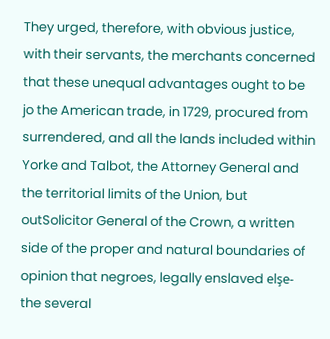They urged, therefore, with obvious justice, with their servants, the merchants concerned that these unequal advantages ought to be jo the American trade, in 1729, procured from surrendered, and all the lands included within Yorke and Talbot, the Attorney General and the territorial limits of the Union, but outSolicitor General of the Crown, a written side of the proper and natural boundaries of opinion that negroes, legally enslaved elşe- the several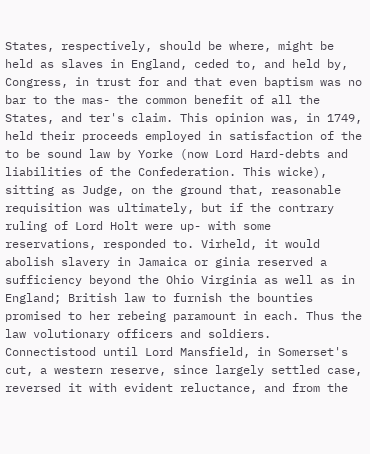States, respectively, should be where, might be held as slaves in England, ceded to, and held by, Congress, in trust for and that even baptism was no bar to the mas- the common benefit of all the States, and ter's claim. This opinion was, in 1749, held their proceeds employed in satisfaction of the to be sound law by Yorke (now Lord Hard-debts and liabilities of the Confederation. This wicke), sitting as Judge, on the ground that, reasonable requisition was ultimately, but if the contrary ruling of Lord Holt were up- with some reservations, responded to. Virheld, it would abolish slavery in Jamaica or ginia reserved a sufficiency beyond the Ohio Virginia as well as in England; British law to furnish the bounties promised to her rebeing paramount in each. Thus the law volutionary officers and soldiers. Connectistood until Lord Mansfield, in Somerset's cut, a western reserve, since largely settled case, reversed it with evident reluctance, and from the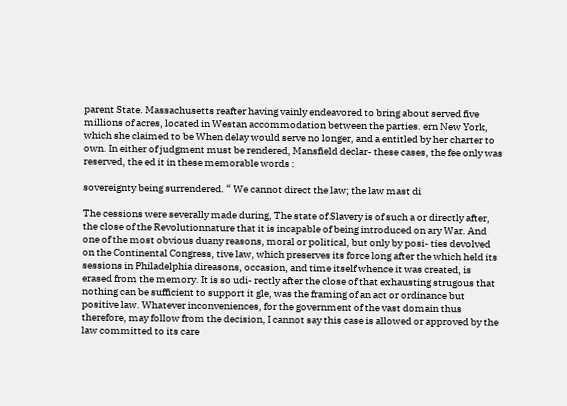parent State. Massachusetts reafter having vainly endeavored to bring about served five millions of acres, located in Westan accommodation between the parties. ern New York, which she claimed to be When delay would serve no longer, and a entitled by her charter to own. In either of judgment must be rendered, Mansfield declar- these cases, the fee only was reserved, the ed it in these memorable words :

sovereignty being surrendered. “ We cannot direct the law; the law mast di

The cessions were severally made during, The state of Slavery is of such a or directly after, the close of the Revolutionnature that it is incapable of being introduced on ary War. And one of the most obvious duany reasons, moral or political, but only by posi- ties devolved on the Continental Congress, tive law, which preserves its force long after the which held its sessions in Philadelphia direasons, occasion, and time itself whence it was created, is erased from the memory. It is so udi- rectly after the close of that exhausting strugous that nothing can be sufficient to support it gle, was the framing of an act or ordinance but positive law. Whatever inconveniences, for the government of the vast domain thus therefore, may follow from the decision, I cannot say this case is allowed or approved by the law committed to its care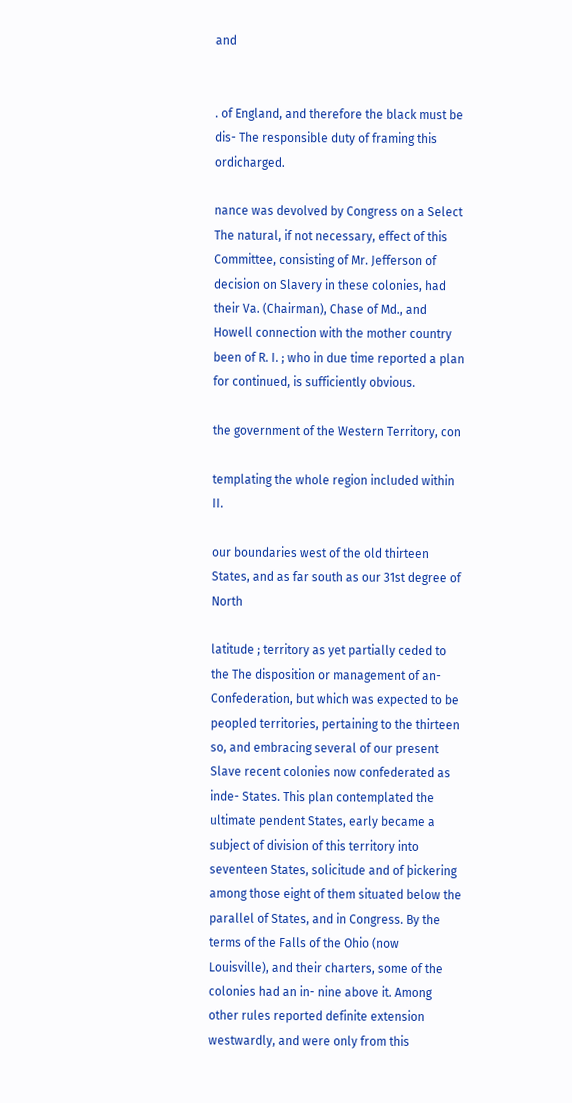and


. of England, and therefore the black must be dis- The responsible duty of framing this ordicharged.

nance was devolved by Congress on a Select The natural, if not necessary, effect of this Committee, consisting of Mr. Jefferson of decision on Slavery in these colonies, had their Va. (Chairman), Chase of Md., and Howell connection with the mother country been of R. I. ; who in due time reported a plan for continued, is sufficiently obvious.

the government of the Western Territory, con

templating the whole region included within II.

our boundaries west of the old thirteen States, and as far south as our 31st degree of North

latitude ; territory as yet partially ceded to the The disposition or management of an- Confederation, but which was expected to be peopled territories, pertaining to the thirteen so, and embracing several of our present Slave recent colonies now confederated as inde- States. This plan contemplated the ultimate pendent States, early became a subject of division of this territory into seventeen States, solicitude and of þickering among those eight of them situated below the parallel of States, and in Congress. By the terms of the Falls of the Ohio (now Louisville), and their charters, some of the colonies had an in- nine above it. Among other rules reported definite extension westwardly, and were only from this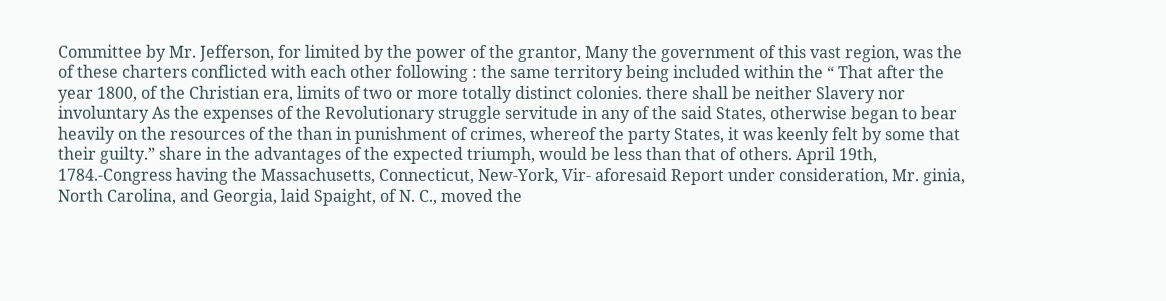Committee by Mr. Jefferson, for limited by the power of the grantor, Many the government of this vast region, was the of these charters conflicted with each other following : the same territory being included within the “ That after the year 1800, of the Christian era, limits of two or more totally distinct colonies. there shall be neither Slavery nor involuntary As the expenses of the Revolutionary struggle servitude in any of the said States, otherwise began to bear heavily on the resources of the than in punishment of crimes, whereof the party States, it was keenly felt by some that their guilty.” share in the advantages of the expected triumph, would be less than that of others. April 19th, 1784.-Congress having the Massachusetts, Connecticut, New-York, Vir- aforesaid Report under consideration, Mr. ginia, North Carolina, and Georgia, laid Spaight, of N. C., moved the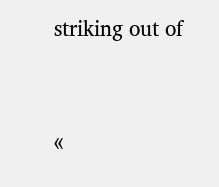striking out of


«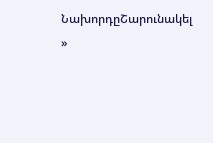ՆախորդըՇարունակել »